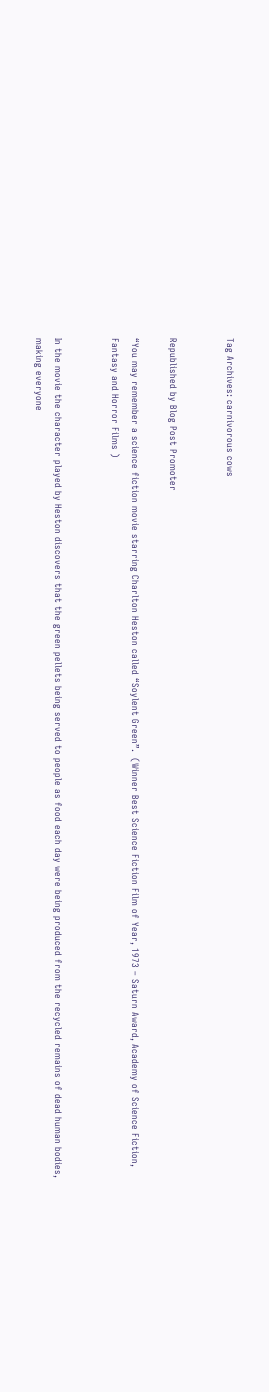Tag Archives: carnivorous cows


Republished by Blog Post Promoter

“You may remember a science fiction movie starring Charlton Heston called “Soylent Green”.  (Winner Best Science Fiction Film of Year, 1973 – Saturn Award, Academy of Science Fiction, Fantasy and Horror Films )


In the movie the character played by Heston discovers that the green pellets being served to people as food each day were being produced from the recycled remains of dead human bodies, making everyone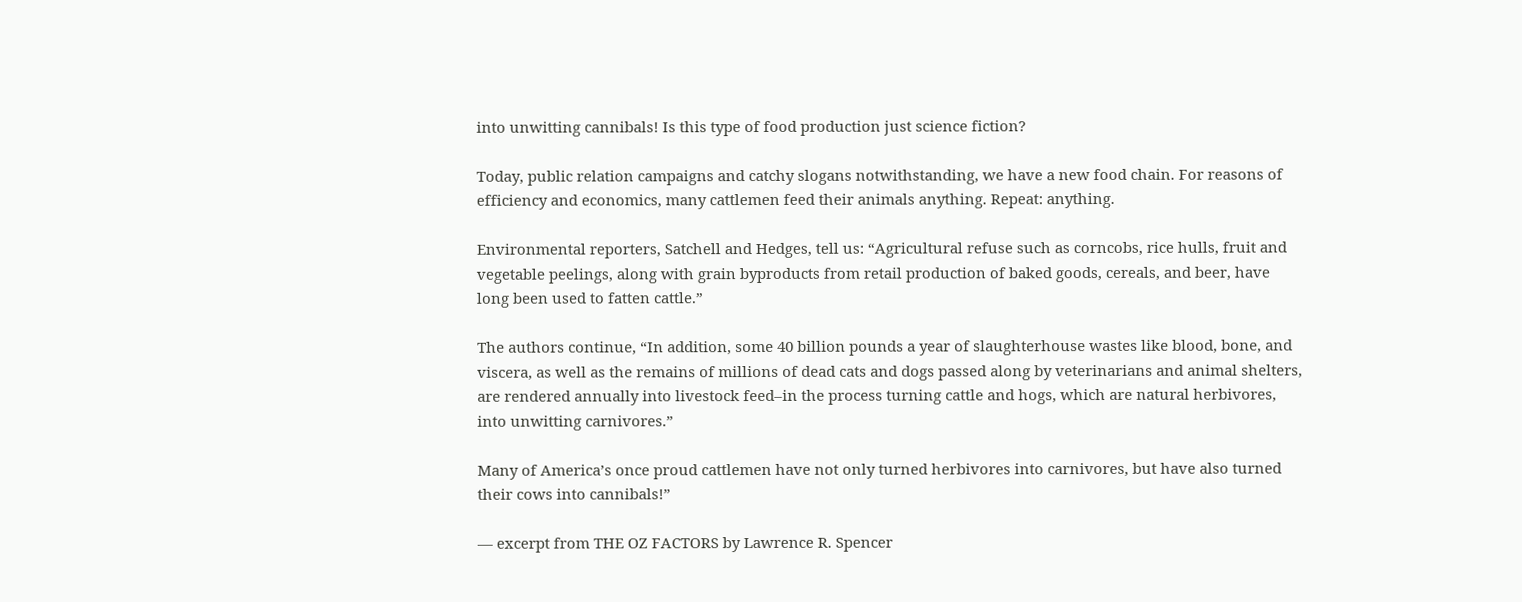into unwitting cannibals! Is this type of food production just science fiction?

Today, public relation campaigns and catchy slogans notwithstanding, we have a new food chain. For reasons of efficiency and economics, many cattlemen feed their animals anything. Repeat: anything.

Environmental reporters, Satchell and Hedges, tell us: “Agricultural refuse such as corncobs, rice hulls, fruit and vegetable peelings, along with grain byproducts from retail production of baked goods, cereals, and beer, have long been used to fatten cattle.”

The authors continue, “In addition, some 40 billion pounds a year of slaughterhouse wastes like blood, bone, and viscera, as well as the remains of millions of dead cats and dogs passed along by veterinarians and animal shelters, are rendered annually into livestock feed–in the process turning cattle and hogs, which are natural herbivores, into unwitting carnivores.”

Many of America’s once proud cattlemen have not only turned herbivores into carnivores, but have also turned their cows into cannibals!”

— excerpt from THE OZ FACTORS by Lawrence R. Spencer